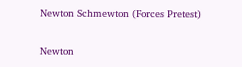Newton Schmewton (Forces Pretest)

Newton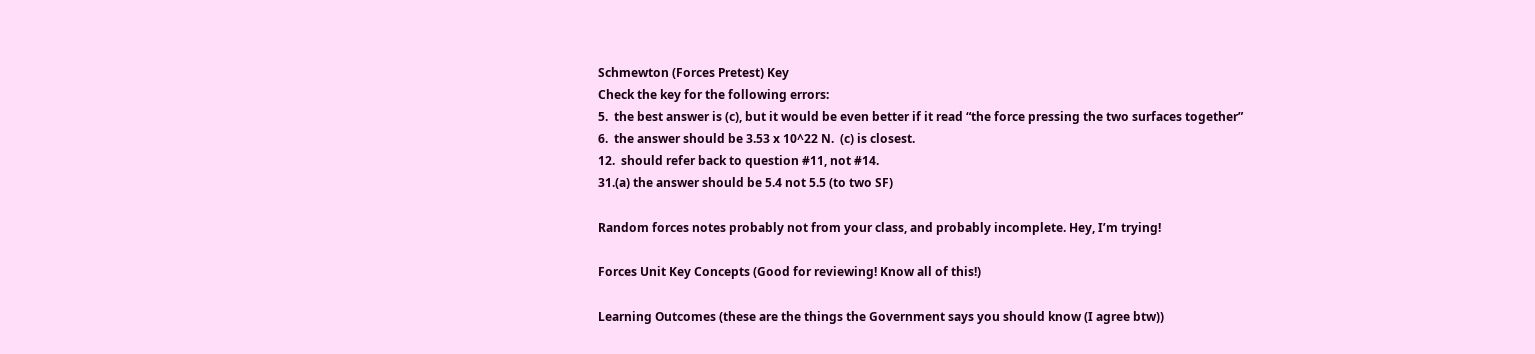Schmewton (Forces Pretest) Key
Check the key for the following errors:
5.  the best answer is (c), but it would be even better if it read “the force pressing the two surfaces together”
6.  the answer should be 3.53 x 10^22 N.  (c) is closest.
12.  should refer back to question #11, not #14.
31.(a) the answer should be 5.4 not 5.5 (to two SF)

Random forces notes probably not from your class, and probably incomplete. Hey, I’m trying!

Forces Unit Key Concepts (Good for reviewing! Know all of this!)

Learning Outcomes (these are the things the Government says you should know (I agree btw))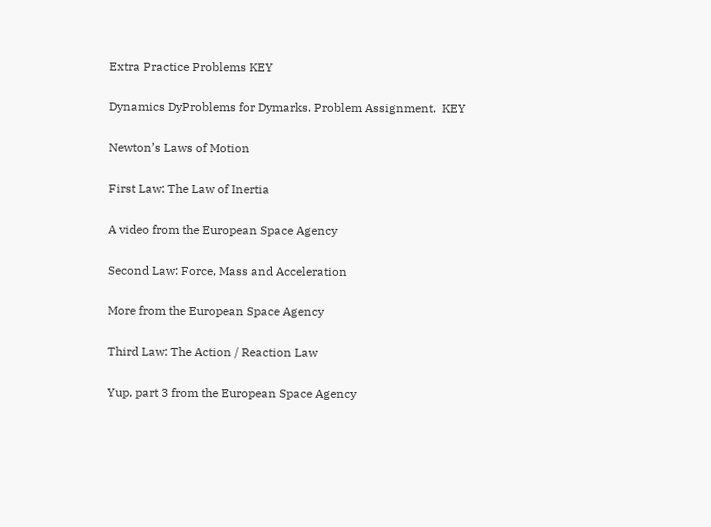Extra Practice Problems KEY

Dynamics DyProblems for Dymarks. Problem Assignment.  KEY

Newton’s Laws of Motion

First Law: The Law of Inertia

A video from the European Space Agency

Second Law: Force, Mass and Acceleration

More from the European Space Agency

Third Law: The Action / Reaction Law

Yup, part 3 from the European Space Agency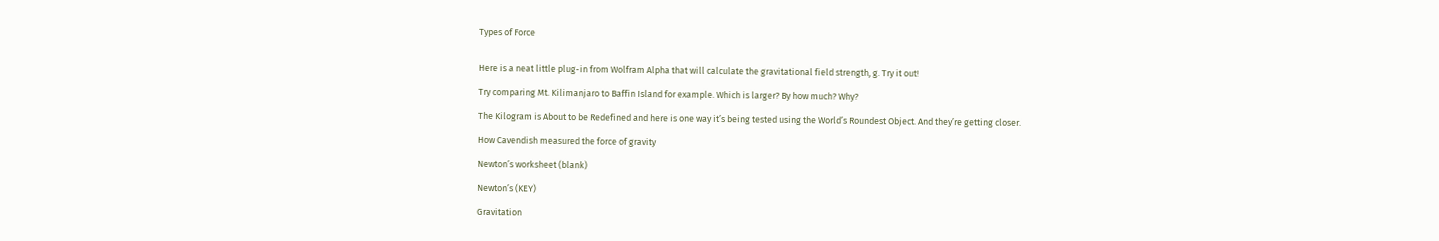Types of Force


Here is a neat little plug-in from Wolfram Alpha that will calculate the gravitational field strength, g. Try it out!

Try comparing Mt. Kilimanjaro to Baffin Island for example. Which is larger? By how much? Why?

The Kilogram is About to be Redefined and here is one way it’s being tested using the World’s Roundest Object. And they’re getting closer.

How Cavendish measured the force of gravity

Newton’s worksheet (blank)

Newton’s (KEY)

Gravitation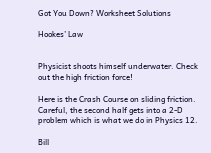Got You Down? Worksheet Solutions

Hookes’ Law


Physicist shoots himself underwater. Check out the high friction force!

Here is the Crash Course on sliding friction. Careful, the second half gets into a 2-D problem which is what we do in Physics 12.

Bill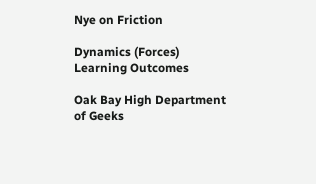Nye on Friction

Dynamics (Forces) Learning Outcomes

Oak Bay High Department of Geeks